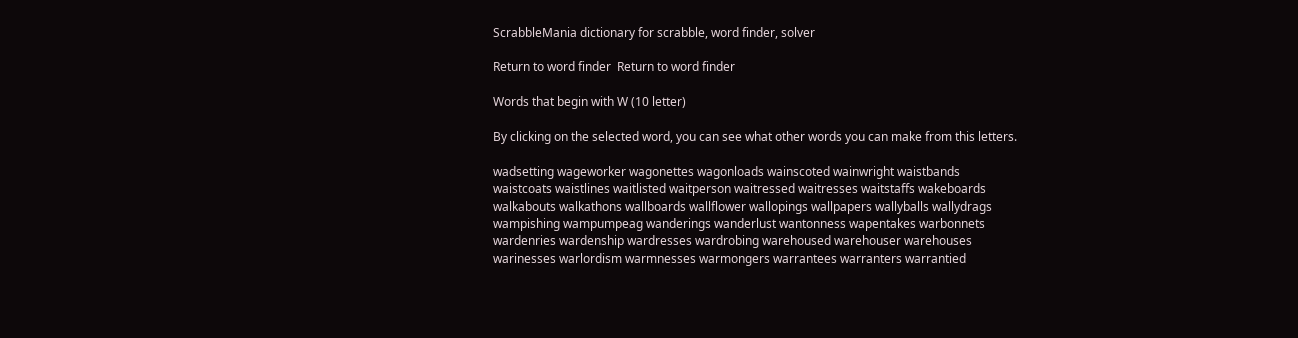ScrabbleMania dictionary for scrabble, word finder, solver

Return to word finder  Return to word finder

Words that begin with W (10 letter)

By clicking on the selected word, you can see what other words you can make from this letters.

wadsetting wageworker wagonettes wagonloads wainscoted wainwright waistbands waistcoats waistlines waitlisted waitperson waitressed waitresses waitstaffs wakeboards walkabouts walkathons wallboards wallflower wallopings wallpapers wallyballs wallydrags wampishing wampumpeag wanderings wanderlust wantonness wapentakes warbonnets wardenries wardenship wardresses wardrobing warehoused warehouser warehouses warinesses warlordism warmnesses warmongers warrantees warranters warrantied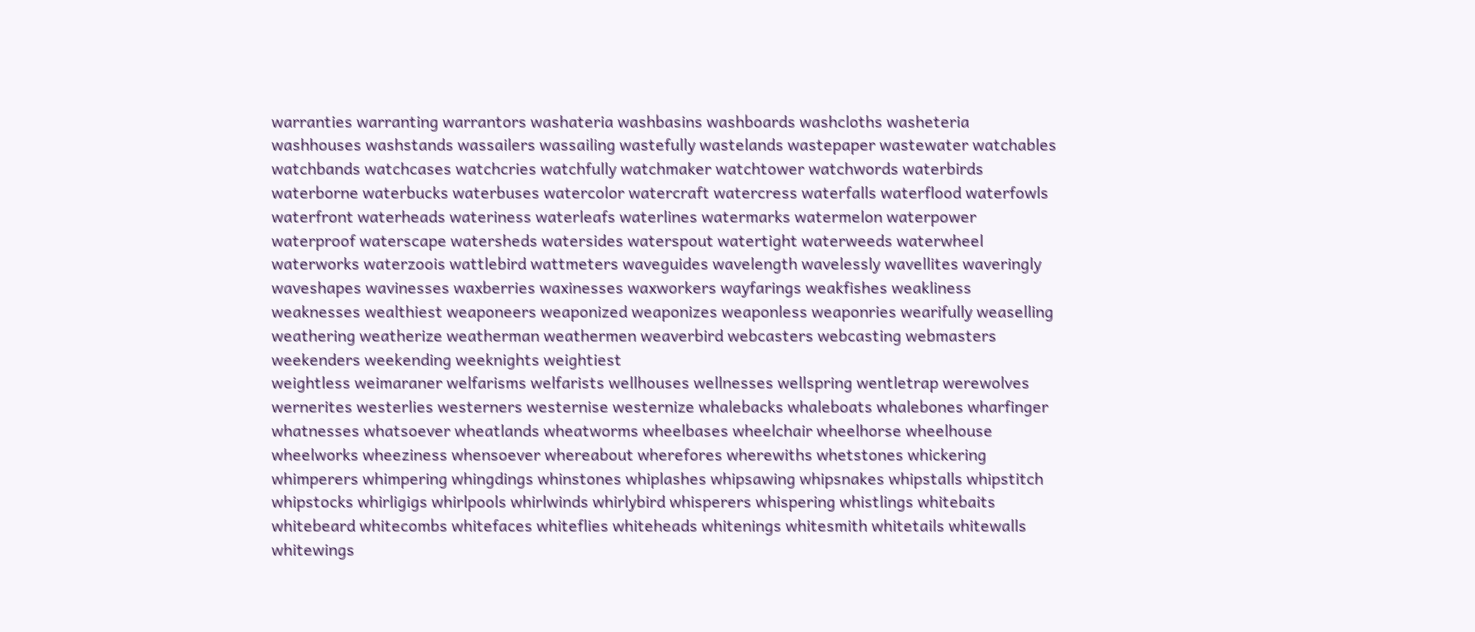warranties warranting warrantors washateria washbasins washboards washcloths washeteria washhouses washstands wassailers wassailing wastefully wastelands wastepaper wastewater watchables watchbands watchcases watchcries watchfully watchmaker watchtower watchwords waterbirds waterborne waterbucks waterbuses watercolor watercraft watercress waterfalls waterflood waterfowls waterfront waterheads wateriness waterleafs waterlines watermarks watermelon waterpower waterproof waterscape watersheds watersides waterspout watertight waterweeds waterwheel waterworks waterzoois wattlebird wattmeters waveguides wavelength wavelessly wavellites waveringly waveshapes wavinesses waxberries waxinesses waxworkers wayfarings weakfishes weakliness weaknesses wealthiest weaponeers weaponized weaponizes weaponless weaponries wearifully weaselling weathering weatherize weatherman weathermen weaverbird webcasters webcasting webmasters weekenders weekending weeknights weightiest
weightless weimaraner welfarisms welfarists wellhouses wellnesses wellspring wentletrap werewolves wernerites westerlies westerners westernise westernize whalebacks whaleboats whalebones wharfinger whatnesses whatsoever wheatlands wheatworms wheelbases wheelchair wheelhorse wheelhouse wheelworks wheeziness whensoever whereabout wherefores wherewiths whetstones whickering whimperers whimpering whingdings whinstones whiplashes whipsawing whipsnakes whipstalls whipstitch whipstocks whirligigs whirlpools whirlwinds whirlybird whisperers whispering whistlings whitebaits whitebeard whitecombs whitefaces whiteflies whiteheads whitenings whitesmith whitetails whitewalls whitewings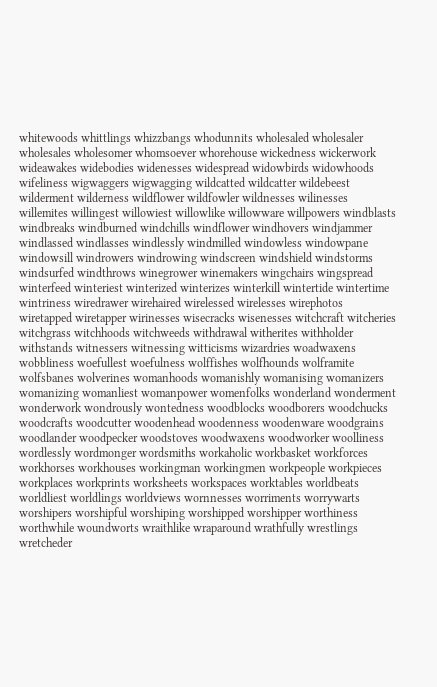whitewoods whittlings whizzbangs whodunnits wholesaled wholesaler wholesales wholesomer whomsoever whorehouse wickedness wickerwork wideawakes widebodies widenesses widespread widowbirds widowhoods wifeliness wigwaggers wigwagging wildcatted wildcatter wildebeest wilderment wilderness wildflower wildfowler wildnesses wilinesses willemites willingest willowiest willowlike willowware willpowers windblasts windbreaks windburned windchills windflower windhovers windjammer windlassed windlasses windlessly windmilled windowless windowpane windowsill windrowers windrowing windscreen windshield windstorms windsurfed windthrows winegrower winemakers wingchairs wingspread winterfeed winteriest winterized winterizes winterkill wintertide wintertime wintriness wiredrawer wirehaired wirelessed wirelesses wirephotos wiretapped wiretapper wirinesses wisecracks wisenesses witchcraft witcheries witchgrass witchhoods witchweeds withdrawal witherites withholder withstands witnessers witnessing witticisms wizardries woadwaxens wobbliness woefullest woefulness wolffishes wolfhounds wolframite wolfsbanes wolverines womanhoods womanishly womanising womanizers womanizing womanliest womanpower womenfolks wonderland wonderment wonderwork wondrously wontedness woodblocks woodborers woodchucks woodcrafts woodcutter woodenhead woodenness woodenware woodgrains woodlander woodpecker woodstoves woodwaxens woodworker woolliness wordlessly wordmonger wordsmiths workaholic workbasket workforces workhorses workhouses workingman workingmen workpeople workpieces workplaces workprints worksheets workspaces worktables worldbeats worldliest worldlings worldviews wornnesses worriments worrywarts worshipers worshipful worshiping worshipped worshipper worthiness worthwhile woundworts wraithlike wraparound wrathfully wrestlings wretcheder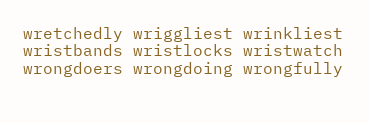wretchedly wriggliest wrinkliest wristbands wristlocks wristwatch wrongdoers wrongdoing wrongfully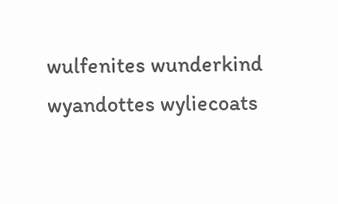wulfenites wunderkind wyandottes wyliecoats